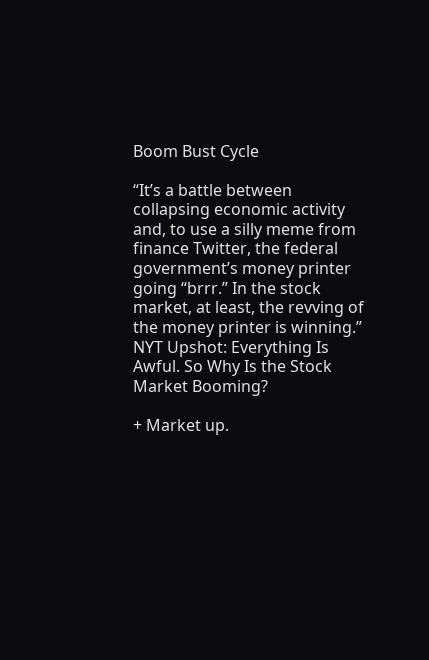Boom Bust Cycle

“It’s a battle between collapsing economic activity and, to use a silly meme from finance Twitter, the federal government’s money printer going “brrr.” In the stock market, at least, the revving of the money printer is winning.” NYT Upshot: Everything Is Awful. So Why Is the Stock Market Booming?

+ Market up.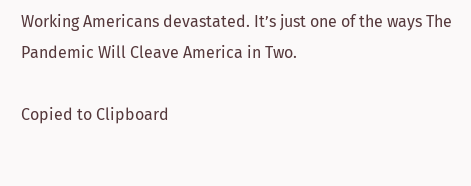Working Americans devastated. It’s just one of the ways The Pandemic Will Cleave America in Two.

Copied to Clipboard